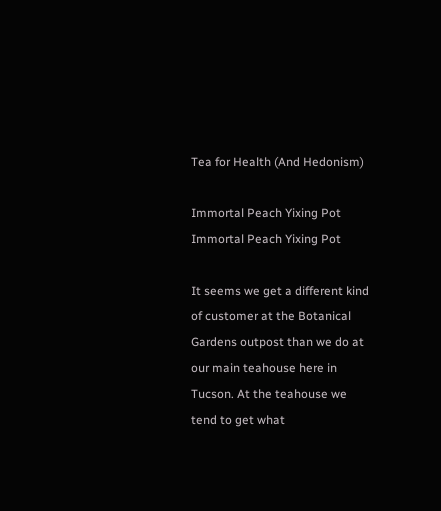Tea for Health (And Hedonism)

Immortal Peach Yixing Pot
Immortal Peach Yixing Pot

It seems we get a different kind of customer at the Botanical Gardens outpost than we do at our main teahouse here in Tucson. At the teahouse we tend to get what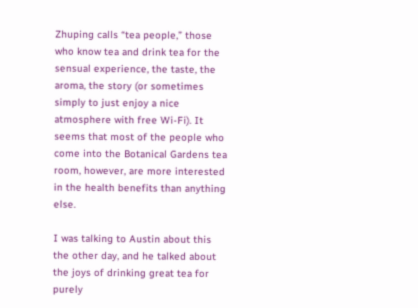Zhuping calls “tea people,” those who know tea and drink tea for the sensual experience, the taste, the aroma, the story (or sometimes simply to just enjoy a nice atmosphere with free Wi-Fi). It seems that most of the people who come into the Botanical Gardens tea room, however, are more interested in the health benefits than anything else.

I was talking to Austin about this the other day, and he talked about the joys of drinking great tea for purely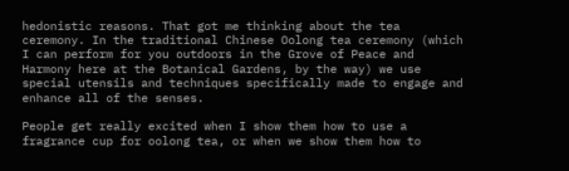hedonistic reasons. That got me thinking about the tea ceremony. In the traditional Chinese Oolong tea ceremony (which I can perform for you outdoors in the Grove of Peace and Harmony here at the Botanical Gardens, by the way) we use special utensils and techniques specifically made to engage and enhance all of the senses.

People get really excited when I show them how to use a fragrance cup for oolong tea, or when we show them how to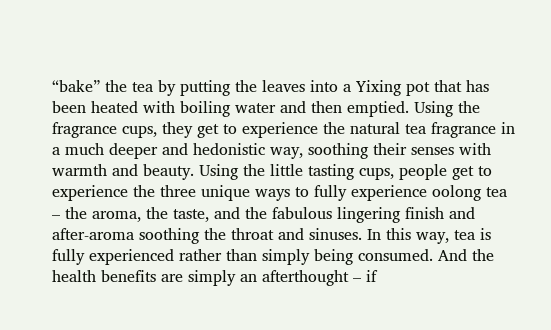“bake” the tea by putting the leaves into a Yixing pot that has been heated with boiling water and then emptied. Using the fragrance cups, they get to experience the natural tea fragrance in a much deeper and hedonistic way, soothing their senses with warmth and beauty. Using the little tasting cups, people get to experience the three unique ways to fully experience oolong tea – the aroma, the taste, and the fabulous lingering finish and after-aroma soothing the throat and sinuses. In this way, tea is fully experienced rather than simply being consumed. And the health benefits are simply an afterthought – if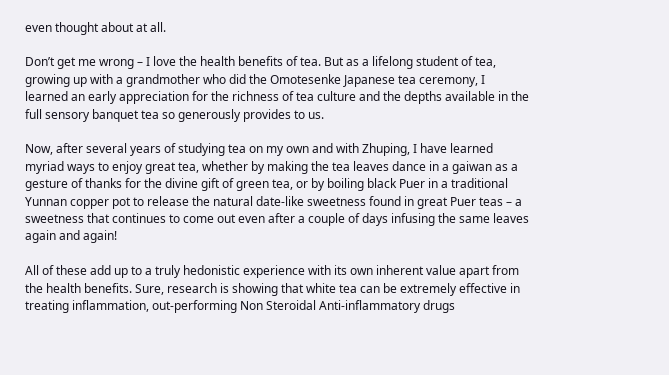even thought about at all.

Don’t get me wrong – I love the health benefits of tea. But as a lifelong student of tea, growing up with a grandmother who did the Omotesenke Japanese tea ceremony, I learned an early appreciation for the richness of tea culture and the depths available in the full sensory banquet tea so generously provides to us.

Now, after several years of studying tea on my own and with Zhuping, I have learned myriad ways to enjoy great tea, whether by making the tea leaves dance in a gaiwan as a gesture of thanks for the divine gift of green tea, or by boiling black Puer in a traditional Yunnan copper pot to release the natural date-like sweetness found in great Puer teas – a sweetness that continues to come out even after a couple of days infusing the same leaves again and again!

All of these add up to a truly hedonistic experience with its own inherent value apart from the health benefits. Sure, research is showing that white tea can be extremely effective in treating inflammation, out-performing Non Steroidal Anti-inflammatory drugs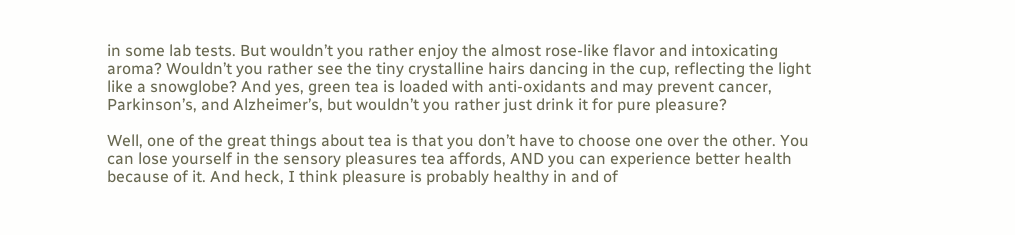in some lab tests. But wouldn’t you rather enjoy the almost rose-like flavor and intoxicating aroma? Wouldn’t you rather see the tiny crystalline hairs dancing in the cup, reflecting the light like a snowglobe? And yes, green tea is loaded with anti-oxidants and may prevent cancer, Parkinson’s, and Alzheimer’s, but wouldn’t you rather just drink it for pure pleasure?

Well, one of the great things about tea is that you don’t have to choose one over the other. You can lose yourself in the sensory pleasures tea affords, AND you can experience better health because of it. And heck, I think pleasure is probably healthy in and of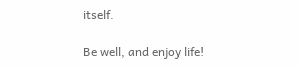itself.

Be well, and enjoy life!